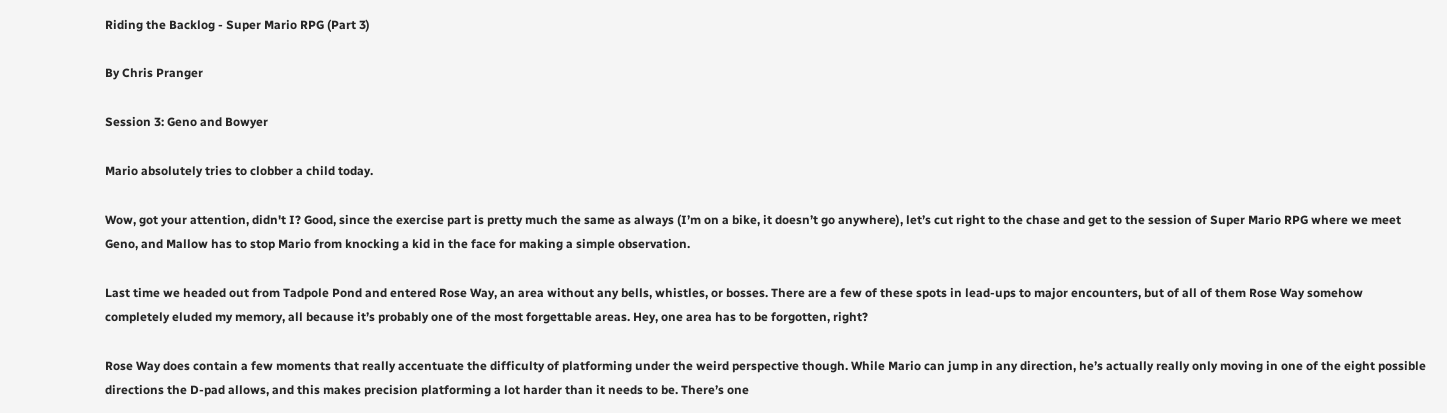Riding the Backlog - Super Mario RPG (Part 3)

By Chris Pranger

Session 3: Geno and Bowyer

Mario absolutely tries to clobber a child today.

Wow, got your attention, didn't I? Good, since the exercise part is pretty much the same as always (I’m on a bike, it doesn’t go anywhere), let’s cut right to the chase and get to the session of Super Mario RPG where we meet Geno, and Mallow has to stop Mario from knocking a kid in the face for making a simple observation.

Last time we headed out from Tadpole Pond and entered Rose Way, an area without any bells, whistles, or bosses. There are a few of these spots in lead-ups to major encounters, but of all of them Rose Way somehow completely eluded my memory, all because it’s probably one of the most forgettable areas. Hey, one area has to be forgotten, right?

Rose Way does contain a few moments that really accentuate the difficulty of platforming under the weird perspective though. While Mario can jump in any direction, he’s actually really only moving in one of the eight possible directions the D-pad allows, and this makes precision platforming a lot harder than it needs to be. There’s one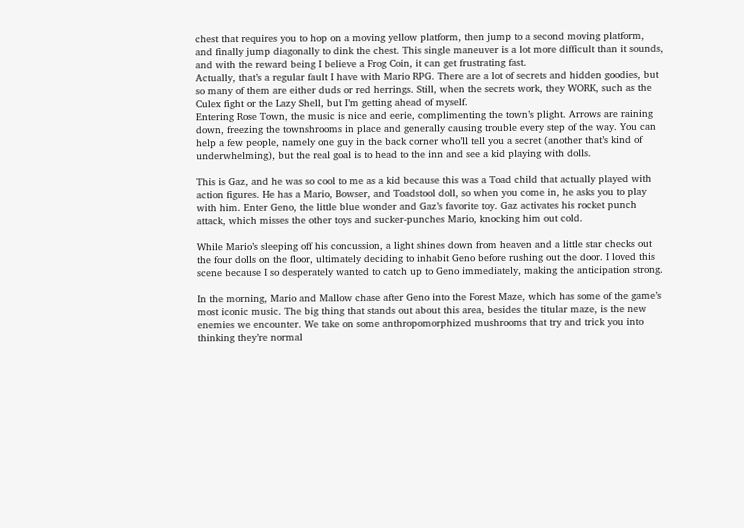chest that requires you to hop on a moving yellow platform, then jump to a second moving platform, and finally jump diagonally to dink the chest. This single maneuver is a lot more difficult than it sounds, and with the reward being I believe a Frog Coin, it can get frustrating fast.
Actually, that’s a regular fault I have with Mario RPG. There are a lot of secrets and hidden goodies, but so many of them are either duds or red herrings. Still, when the secrets work, they WORK, such as the Culex fight or the Lazy Shell, but I’m getting ahead of myself.
Entering Rose Town, the music is nice and eerie, complimenting the town’s plight. Arrows are raining down, freezing the townshrooms in place and generally causing trouble every step of the way. You can help a few people, namely one guy in the back corner who’ll tell you a secret (another that’s kind of underwhelming), but the real goal is to head to the inn and see a kid playing with dolls.

This is Gaz, and he was so cool to me as a kid because this was a Toad child that actually played with action figures. He has a Mario, Bowser, and Toadstool doll, so when you come in, he asks you to play with him. Enter Geno, the little blue wonder and Gaz’s favorite toy. Gaz activates his rocket punch attack, which misses the other toys and sucker-punches Mario, knocking him out cold.

While Mario’s sleeping off his concussion, a light shines down from heaven and a little star checks out the four dolls on the floor, ultimately deciding to inhabit Geno before rushing out the door. I loved this scene because I so desperately wanted to catch up to Geno immediately, making the anticipation strong.

In the morning, Mario and Mallow chase after Geno into the Forest Maze, which has some of the game’s most iconic music. The big thing that stands out about this area, besides the titular maze, is the new enemies we encounter. We take on some anthropomorphized mushrooms that try and trick you into thinking they’re normal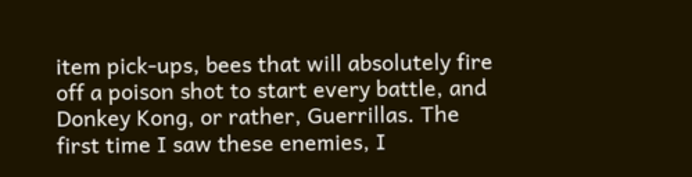item pick-ups, bees that will absolutely fire off a poison shot to start every battle, and Donkey Kong, or rather, Guerrillas. The first time I saw these enemies, I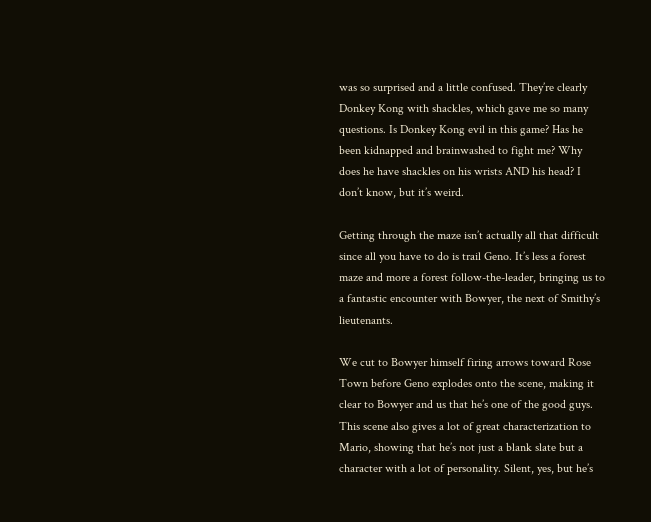was so surprised and a little confused. They’re clearly Donkey Kong with shackles, which gave me so many questions. Is Donkey Kong evil in this game? Has he been kidnapped and brainwashed to fight me? Why does he have shackles on his wrists AND his head? I don’t know, but it’s weird.

Getting through the maze isn’t actually all that difficult since all you have to do is trail Geno. It’s less a forest maze and more a forest follow-the-leader, bringing us to a fantastic encounter with Bowyer, the next of Smithy’s lieutenants.

We cut to Bowyer himself firing arrows toward Rose Town before Geno explodes onto the scene, making it clear to Bowyer and us that he’s one of the good guys. This scene also gives a lot of great characterization to Mario, showing that he’s not just a blank slate but a character with a lot of personality. Silent, yes, but he’s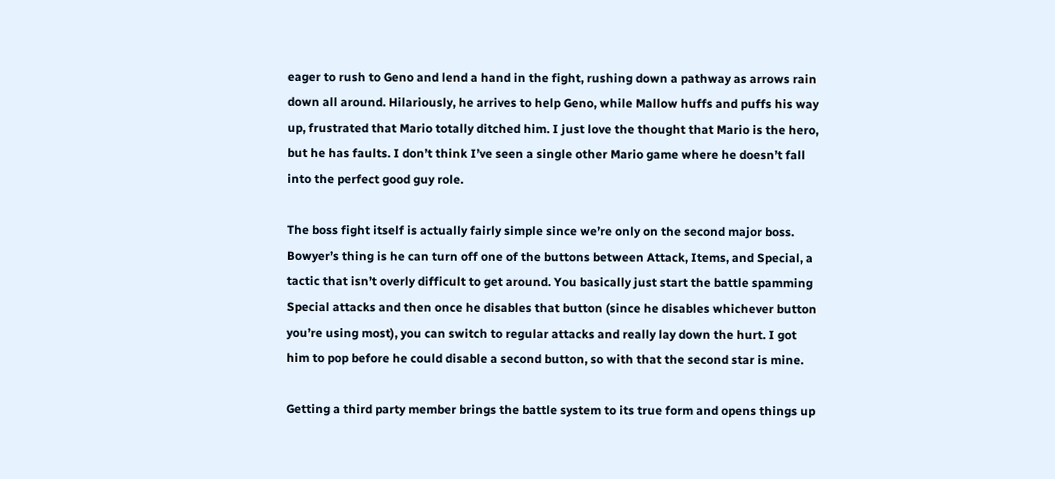eager to rush to Geno and lend a hand in the fight, rushing down a pathway as arrows rain down all around. Hilariously, he arrives to help Geno, while Mallow huffs and puffs his way up, frustrated that Mario totally ditched him. I just love the thought that Mario is the hero, but he has faults. I don’t think I’ve seen a single other Mario game where he doesn’t fall into the perfect good guy role.

The boss fight itself is actually fairly simple since we’re only on the second major boss. Bowyer’s thing is he can turn off one of the buttons between Attack, Items, and Special, a tactic that isn’t overly difficult to get around. You basically just start the battle spamming Special attacks and then once he disables that button (since he disables whichever button you’re using most), you can switch to regular attacks and really lay down the hurt. I got him to pop before he could disable a second button, so with that the second star is mine.

Getting a third party member brings the battle system to its true form and opens things up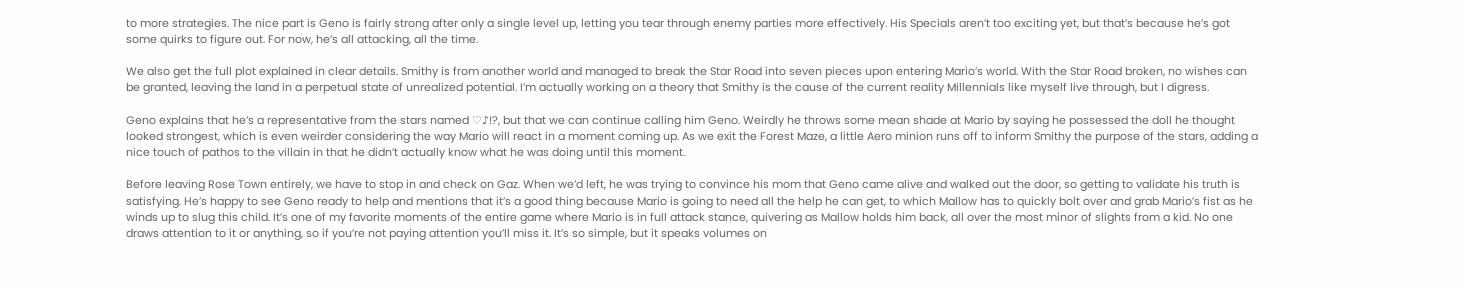to more strategies. The nice part is Geno is fairly strong after only a single level up, letting you tear through enemy parties more effectively. His Specials aren’t too exciting yet, but that’s because he’s got some quirks to figure out. For now, he’s all attacking, all the time.

We also get the full plot explained in clear details. Smithy is from another world and managed to break the Star Road into seven pieces upon entering Mario’s world. With the Star Road broken, no wishes can be granted, leaving the land in a perpetual state of unrealized potential. I’m actually working on a theory that Smithy is the cause of the current reality Millennials like myself live through, but I digress.

Geno explains that he’s a representative from the stars named ♡♪!?, but that we can continue calling him Geno. Weirdly he throws some mean shade at Mario by saying he possessed the doll he thought looked strongest, which is even weirder considering the way Mario will react in a moment coming up. As we exit the Forest Maze, a little Aero minion runs off to inform Smithy the purpose of the stars, adding a nice touch of pathos to the villain in that he didn’t actually know what he was doing until this moment.

Before leaving Rose Town entirely, we have to stop in and check on Gaz. When we’d left, he was trying to convince his mom that Geno came alive and walked out the door, so getting to validate his truth is satisfying. He’s happy to see Geno ready to help and mentions that it’s a good thing because Mario is going to need all the help he can get, to which Mallow has to quickly bolt over and grab Mario’s fist as he winds up to slug this child. It’s one of my favorite moments of the entire game where Mario is in full attack stance, quivering as Mallow holds him back, all over the most minor of slights from a kid. No one draws attention to it or anything, so if you’re not paying attention you’ll miss it. It’s so simple, but it speaks volumes on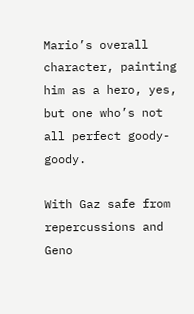Mario’s overall character, painting him as a hero, yes, but one who’s not all perfect goody-goody.

With Gaz safe from repercussions and Geno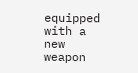equipped with a new weapon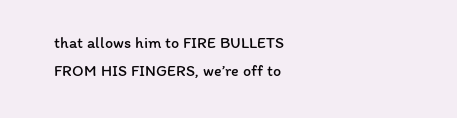that allows him to FIRE BULLETS FROM HIS FINGERS, we’re off to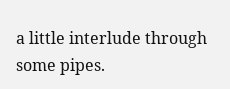a little interlude through some pipes.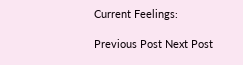Current Feelings:

Previous Post Next Post